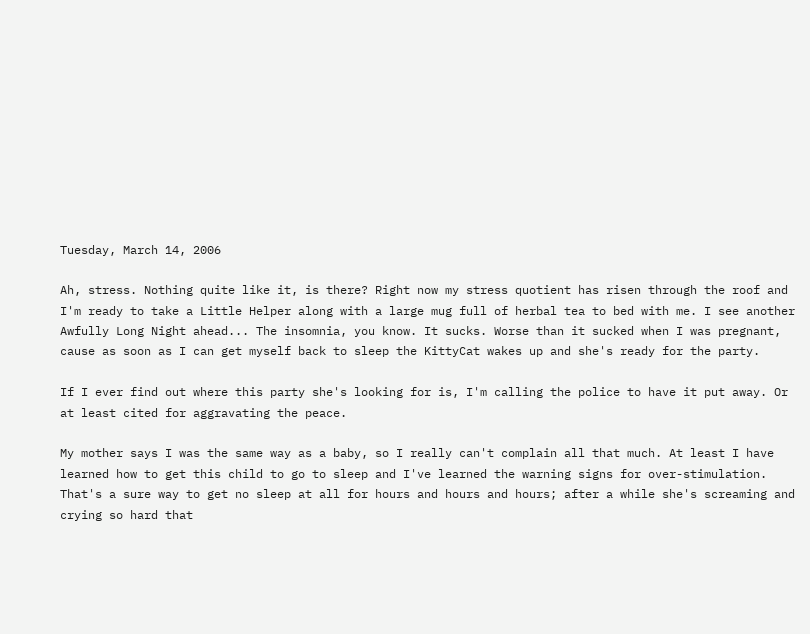Tuesday, March 14, 2006

Ah, stress. Nothing quite like it, is there? Right now my stress quotient has risen through the roof and I'm ready to take a Little Helper along with a large mug full of herbal tea to bed with me. I see another Awfully Long Night ahead... The insomnia, you know. It sucks. Worse than it sucked when I was pregnant, cause as soon as I can get myself back to sleep the KittyCat wakes up and she's ready for the party.

If I ever find out where this party she's looking for is, I'm calling the police to have it put away. Or at least cited for aggravating the peace.

My mother says I was the same way as a baby, so I really can't complain all that much. At least I have learned how to get this child to go to sleep and I've learned the warning signs for over-stimulation. That's a sure way to get no sleep at all for hours and hours and hours; after a while she's screaming and crying so hard that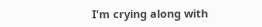I'm crying along with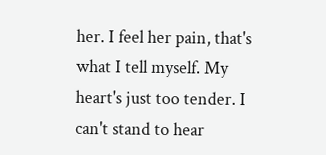her. I feel her pain, that's what I tell myself. My heart's just too tender. I can't stand to hear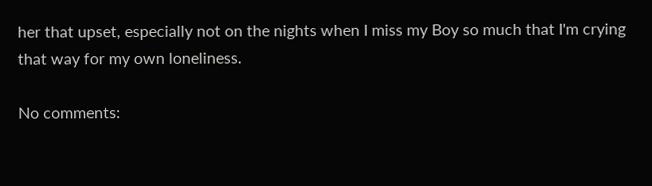her that upset, especially not on the nights when I miss my Boy so much that I'm crying that way for my own loneliness.

No comments: